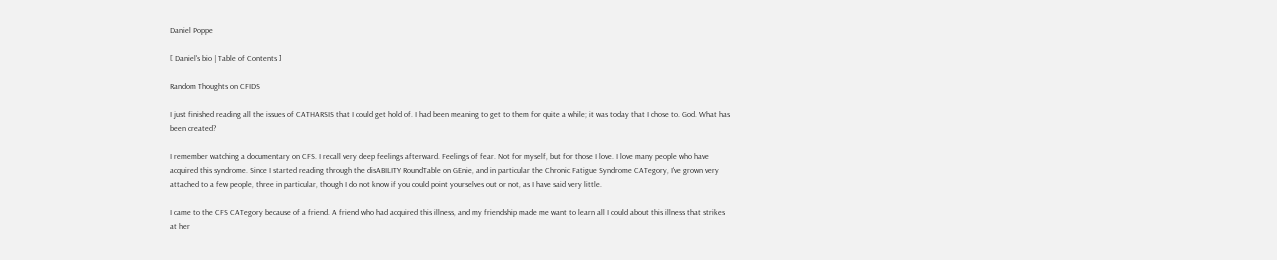Daniel Poppe

[ Daniel's bio | Table of Contents ]

Random Thoughts on CFIDS

I just finished reading all the issues of CATHARSIS that I could get hold of. I had been meaning to get to them for quite a while; it was today that I chose to. God. What has been created?

I remember watching a documentary on CFS. I recall very deep feelings afterward. Feelings of fear. Not for myself, but for those I love. I love many people who have acquired this syndrome. Since I started reading through the disABILITY RoundTable on GEnie, and in particular the Chronic Fatigue Syndrome CATegory, I've grown very attached to a few people, three in particular, though I do not know if you could point yourselves out or not, as I have said very little.

I came to the CFS CATegory because of a friend. A friend who had acquired this illness, and my friendship made me want to learn all I could about this illness that strikes at her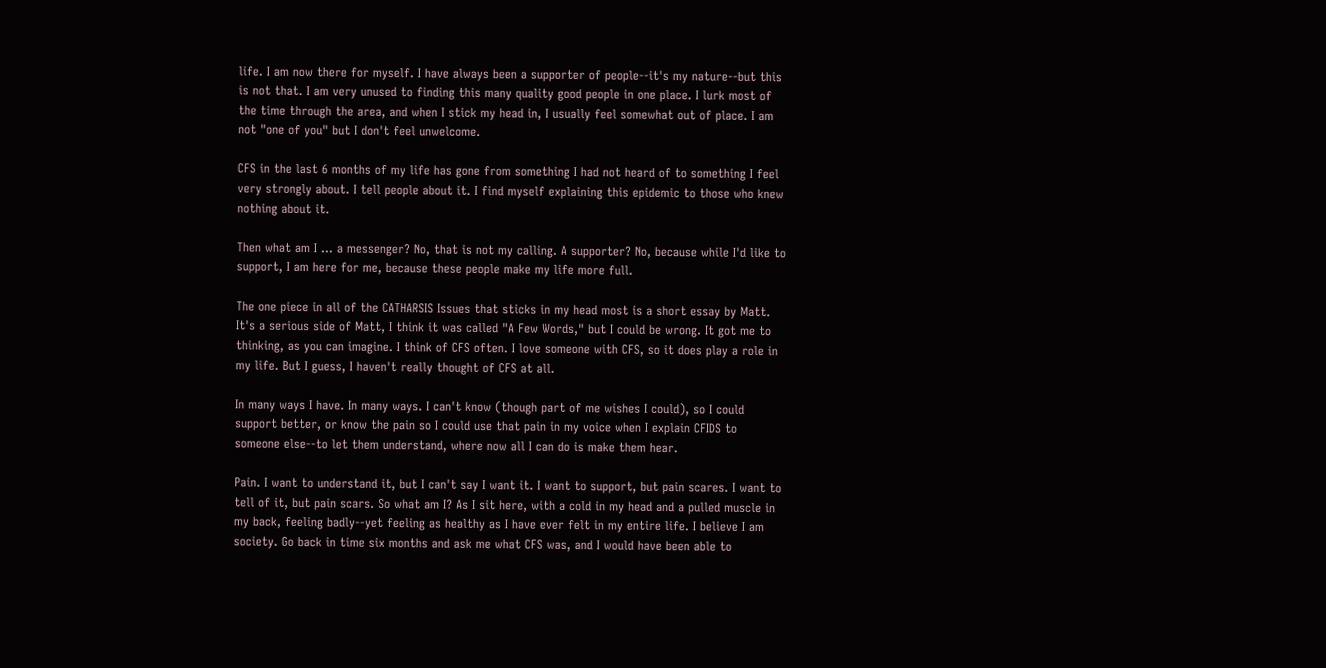life. I am now there for myself. I have always been a supporter of people--it's my nature--but this is not that. I am very unused to finding this many quality good people in one place. I lurk most of the time through the area, and when I stick my head in, I usually feel somewhat out of place. I am not "one of you" but I don't feel unwelcome.

CFS in the last 6 months of my life has gone from something I had not heard of to something I feel very strongly about. I tell people about it. I find myself explaining this epidemic to those who knew nothing about it.

Then what am I ... a messenger? No, that is not my calling. A supporter? No, because while I'd like to support, I am here for me, because these people make my life more full.

The one piece in all of the CATHARSIS Issues that sticks in my head most is a short essay by Matt. It's a serious side of Matt, I think it was called "A Few Words," but I could be wrong. It got me to thinking, as you can imagine. I think of CFS often. I love someone with CFS, so it does play a role in my life. But I guess, I haven't really thought of CFS at all.

In many ways I have. In many ways. I can't know (though part of me wishes I could), so I could support better, or know the pain so I could use that pain in my voice when I explain CFIDS to someone else--to let them understand, where now all I can do is make them hear.

Pain. I want to understand it, but I can't say I want it. I want to support, but pain scares. I want to tell of it, but pain scars. So what am I? As I sit here, with a cold in my head and a pulled muscle in my back, feeling badly--yet feeling as healthy as I have ever felt in my entire life. I believe I am society. Go back in time six months and ask me what CFS was, and I would have been able to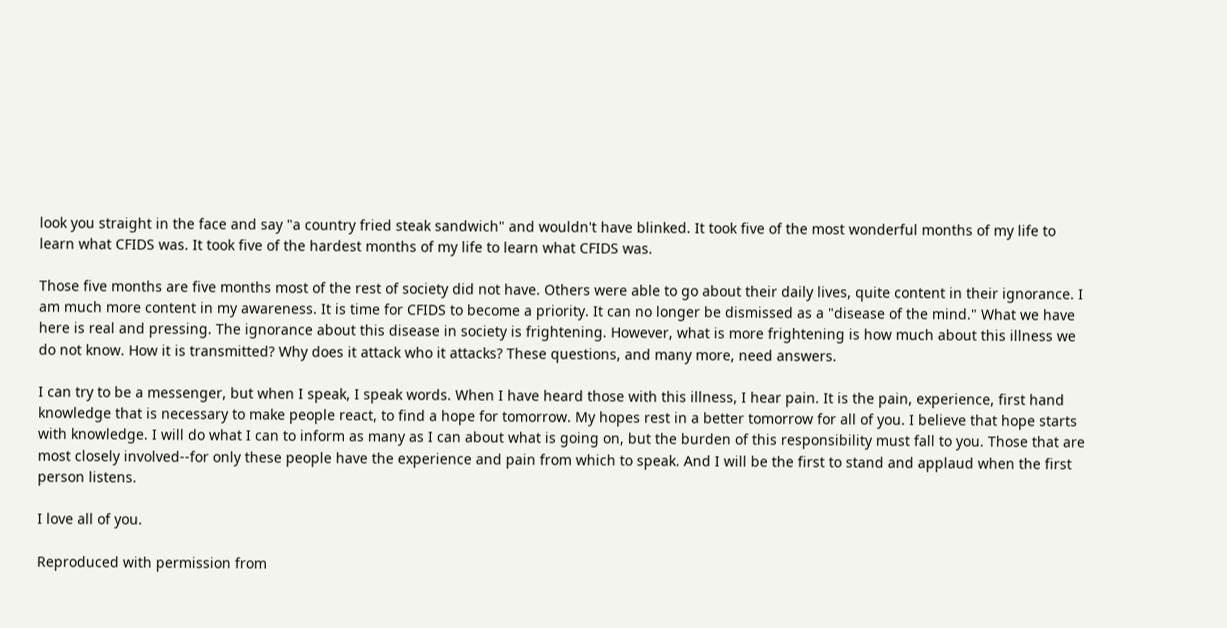look you straight in the face and say "a country fried steak sandwich" and wouldn't have blinked. It took five of the most wonderful months of my life to learn what CFIDS was. It took five of the hardest months of my life to learn what CFIDS was.

Those five months are five months most of the rest of society did not have. Others were able to go about their daily lives, quite content in their ignorance. I am much more content in my awareness. It is time for CFIDS to become a priority. It can no longer be dismissed as a "disease of the mind." What we have here is real and pressing. The ignorance about this disease in society is frightening. However, what is more frightening is how much about this illness we do not know. How it is transmitted? Why does it attack who it attacks? These questions, and many more, need answers.

I can try to be a messenger, but when I speak, I speak words. When I have heard those with this illness, I hear pain. It is the pain, experience, first hand knowledge that is necessary to make people react, to find a hope for tomorrow. My hopes rest in a better tomorrow for all of you. I believe that hope starts with knowledge. I will do what I can to inform as many as I can about what is going on, but the burden of this responsibility must fall to you. Those that are most closely involved--for only these people have the experience and pain from which to speak. And I will be the first to stand and applaud when the first person listens.

I love all of you.

Reproduced with permission from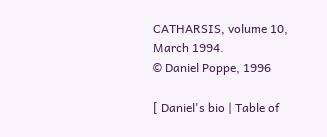CATHARSIS, volume 10, March 1994.
© Daniel Poppe, 1996

[ Daniel's bio | Table of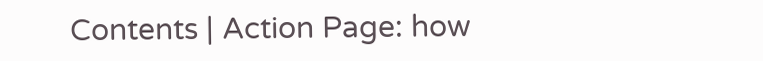Contents | Action Page: how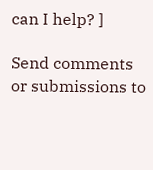can I help? ]

Send comments or submissions to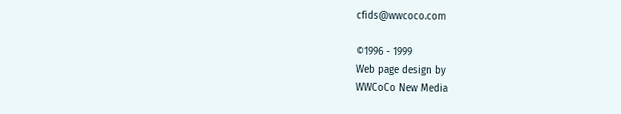cfids@wwcoco.com

©1996 - 1999
Web page design by
WWCoCo New Media